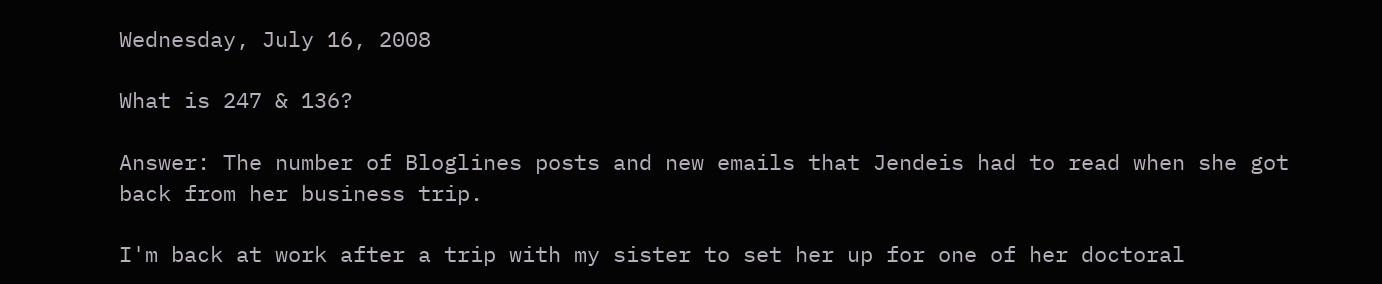Wednesday, July 16, 2008

What is 247 & 136?

Answer: The number of Bloglines posts and new emails that Jendeis had to read when she got back from her business trip.

I'm back at work after a trip with my sister to set her up for one of her doctoral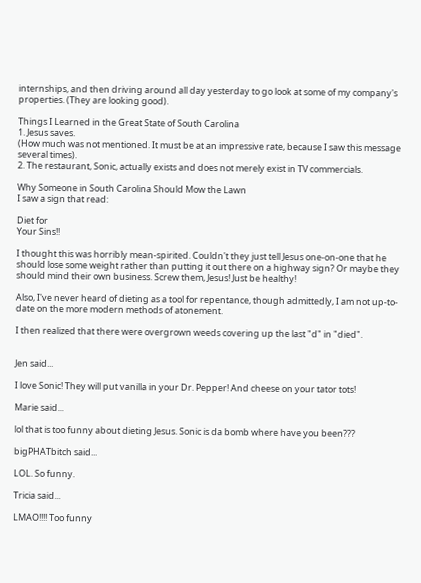internships, and then driving around all day yesterday to go look at some of my company's properties. (They are looking good).

Things I Learned in the Great State of South Carolina
1. Jesus saves.
(How much was not mentioned. It must be at an impressive rate, because I saw this message several times).
2. The restaurant, Sonic, actually exists and does not merely exist in TV commercials.

Why Someone in South Carolina Should Mow the Lawn
I saw a sign that read:

Diet for
Your Sins!!

I thought this was horribly mean-spirited. Couldn't they just tell Jesus one-on-one that he should lose some weight rather than putting it out there on a highway sign? Or maybe they should mind their own business. Screw them, Jesus! Just be healthy!

Also, I've never heard of dieting as a tool for repentance, though admittedly, I am not up-to-date on the more modern methods of atonement.

I then realized that there were overgrown weeds covering up the last "d" in "died".


Jen said...

I love Sonic! They will put vanilla in your Dr. Pepper! And cheese on your tator tots!

Marie said...

lol that is too funny about dieting Jesus. Sonic is da bomb where have you been???

bigPHATbitch said...

LOL. So funny.

Tricia said...

LMAO!!!! Too funny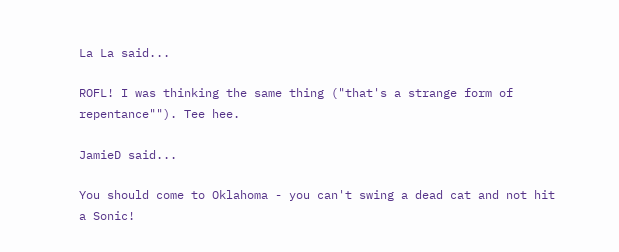La La said...

ROFL! I was thinking the same thing ("that's a strange form of repentance""). Tee hee.

JamieD said...

You should come to Oklahoma - you can't swing a dead cat and not hit a Sonic!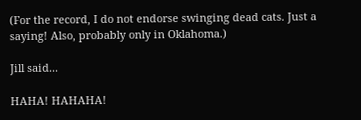(For the record, I do not endorse swinging dead cats. Just a saying! Also, probably only in Oklahoma.)

Jill said...

HAHA! HAHAHA!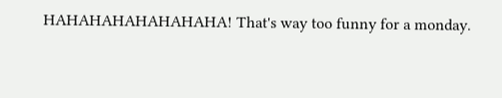HAHAHAHAHAHAHAHA! That's way too funny for a monday.